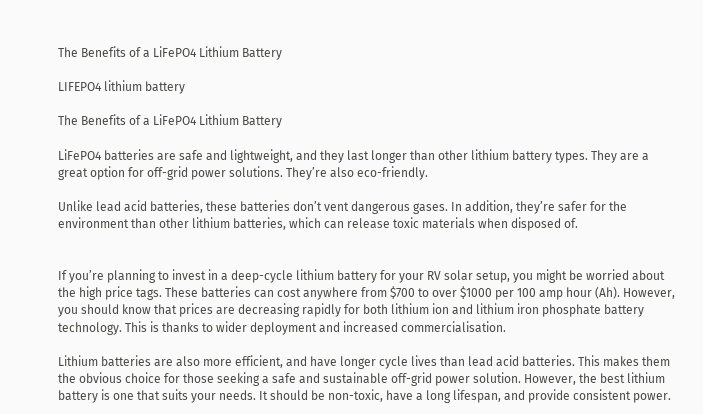The Benefits of a LiFePO4 Lithium Battery

LIFEPO4 lithium battery

The Benefits of a LiFePO4 Lithium Battery

LiFePO4 batteries are safe and lightweight, and they last longer than other lithium battery types. They are a great option for off-grid power solutions. They’re also eco-friendly.

Unlike lead acid batteries, these batteries don’t vent dangerous gases. In addition, they’re safer for the environment than other lithium batteries, which can release toxic materials when disposed of.


If you’re planning to invest in a deep-cycle lithium battery for your RV solar setup, you might be worried about the high price tags. These batteries can cost anywhere from $700 to over $1000 per 100 amp hour (Ah). However, you should know that prices are decreasing rapidly for both lithium ion and lithium iron phosphate battery technology. This is thanks to wider deployment and increased commercialisation.

Lithium batteries are also more efficient, and have longer cycle lives than lead acid batteries. This makes them the obvious choice for those seeking a safe and sustainable off-grid power solution. However, the best lithium battery is one that suits your needs. It should be non-toxic, have a long lifespan, and provide consistent power.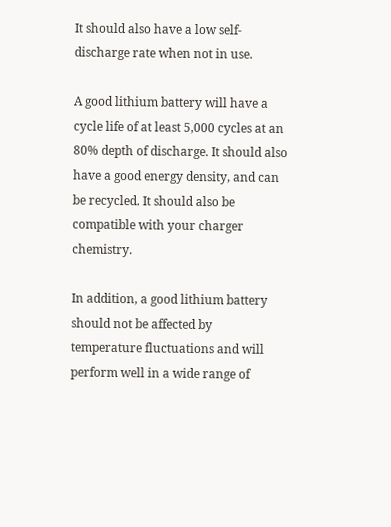It should also have a low self-discharge rate when not in use.

A good lithium battery will have a cycle life of at least 5,000 cycles at an 80% depth of discharge. It should also have a good energy density, and can be recycled. It should also be compatible with your charger chemistry.

In addition, a good lithium battery should not be affected by temperature fluctuations and will perform well in a wide range of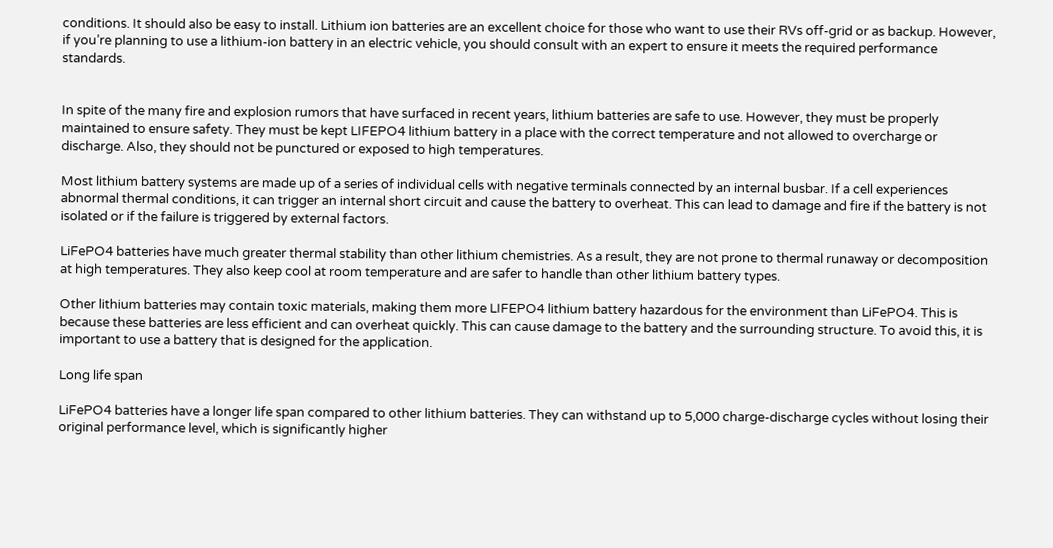conditions. It should also be easy to install. Lithium ion batteries are an excellent choice for those who want to use their RVs off-grid or as backup. However, if you’re planning to use a lithium-ion battery in an electric vehicle, you should consult with an expert to ensure it meets the required performance standards.


In spite of the many fire and explosion rumors that have surfaced in recent years, lithium batteries are safe to use. However, they must be properly maintained to ensure safety. They must be kept LIFEPO4 lithium battery in a place with the correct temperature and not allowed to overcharge or discharge. Also, they should not be punctured or exposed to high temperatures.

Most lithium battery systems are made up of a series of individual cells with negative terminals connected by an internal busbar. If a cell experiences abnormal thermal conditions, it can trigger an internal short circuit and cause the battery to overheat. This can lead to damage and fire if the battery is not isolated or if the failure is triggered by external factors.

LiFePO4 batteries have much greater thermal stability than other lithium chemistries. As a result, they are not prone to thermal runaway or decomposition at high temperatures. They also keep cool at room temperature and are safer to handle than other lithium battery types.

Other lithium batteries may contain toxic materials, making them more LIFEPO4 lithium battery hazardous for the environment than LiFePO4. This is because these batteries are less efficient and can overheat quickly. This can cause damage to the battery and the surrounding structure. To avoid this, it is important to use a battery that is designed for the application.

Long life span

LiFePO4 batteries have a longer life span compared to other lithium batteries. They can withstand up to 5,000 charge-discharge cycles without losing their original performance level, which is significantly higher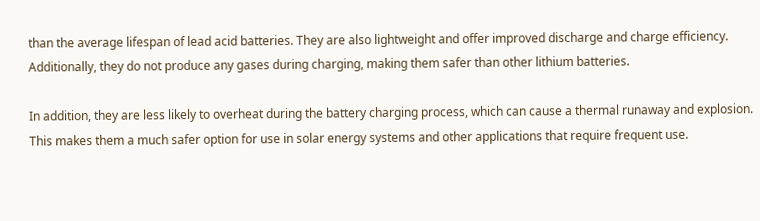than the average lifespan of lead acid batteries. They are also lightweight and offer improved discharge and charge efficiency. Additionally, they do not produce any gases during charging, making them safer than other lithium batteries.

In addition, they are less likely to overheat during the battery charging process, which can cause a thermal runaway and explosion. This makes them a much safer option for use in solar energy systems and other applications that require frequent use.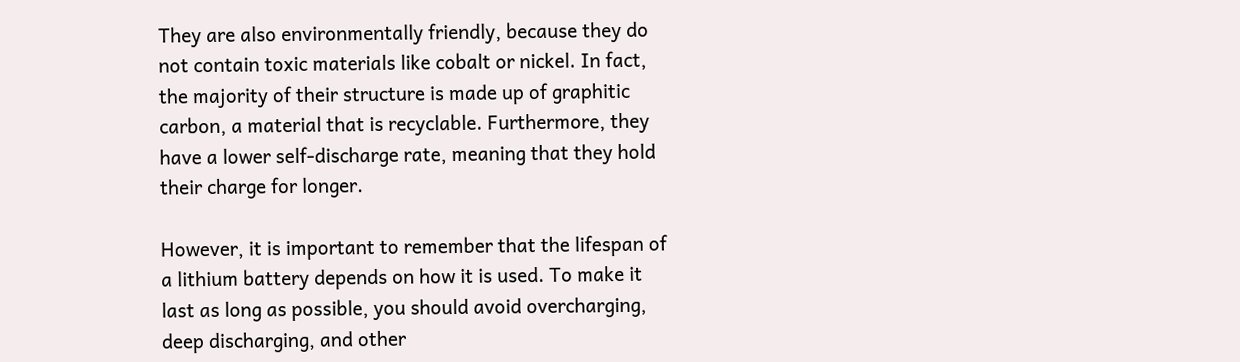They are also environmentally friendly, because they do not contain toxic materials like cobalt or nickel. In fact, the majority of their structure is made up of graphitic carbon, a material that is recyclable. Furthermore, they have a lower self-discharge rate, meaning that they hold their charge for longer.

However, it is important to remember that the lifespan of a lithium battery depends on how it is used. To make it last as long as possible, you should avoid overcharging, deep discharging, and other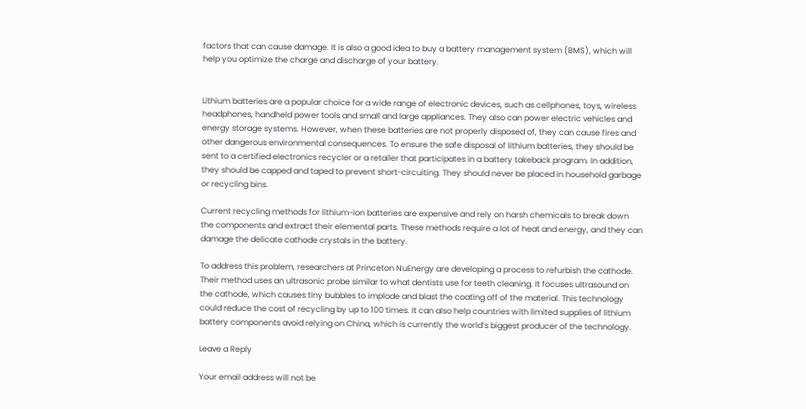factors that can cause damage. It is also a good idea to buy a battery management system (BMS), which will help you optimize the charge and discharge of your battery.


Lithium batteries are a popular choice for a wide range of electronic devices, such as cellphones, toys, wireless headphones, handheld power tools and small and large appliances. They also can power electric vehicles and energy storage systems. However, when these batteries are not properly disposed of, they can cause fires and other dangerous environmental consequences. To ensure the safe disposal of lithium batteries, they should be sent to a certified electronics recycler or a retailer that participates in a battery takeback program. In addition, they should be capped and taped to prevent short-circuiting. They should never be placed in household garbage or recycling bins.

Current recycling methods for lithium-ion batteries are expensive and rely on harsh chemicals to break down the components and extract their elemental parts. These methods require a lot of heat and energy, and they can damage the delicate cathode crystals in the battery.

To address this problem, researchers at Princeton NuEnergy are developing a process to refurbish the cathode. Their method uses an ultrasonic probe similar to what dentists use for teeth cleaning. It focuses ultrasound on the cathode, which causes tiny bubbles to implode and blast the coating off of the material. This technology could reduce the cost of recycling by up to 100 times. It can also help countries with limited supplies of lithium battery components avoid relying on China, which is currently the world’s biggest producer of the technology.

Leave a Reply

Your email address will not be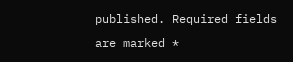published. Required fields are marked *